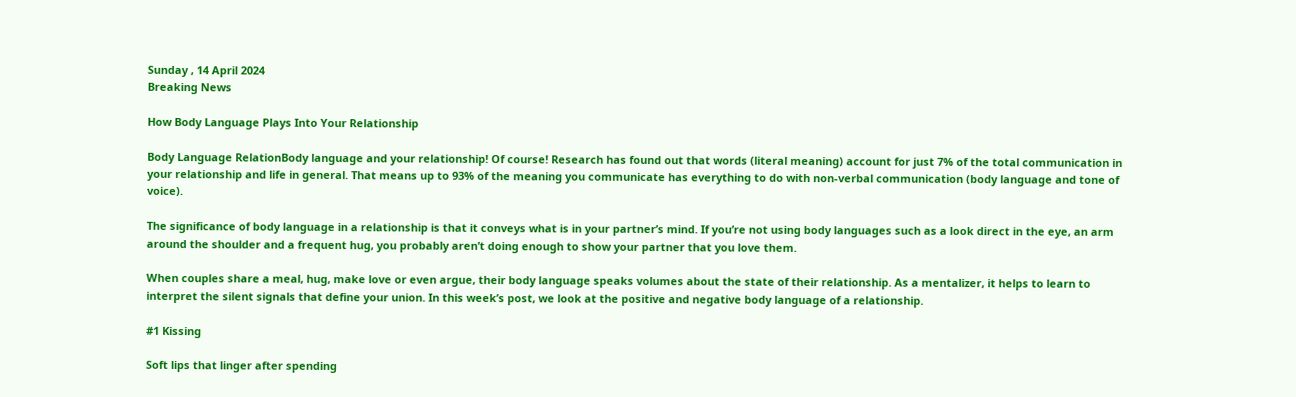Sunday , 14 April 2024
Breaking News

How Body Language Plays Into Your Relationship

Body Language RelationBody language and your relationship! Of course! Research has found out that words (literal meaning) account for just 7% of the total communication in your relationship and life in general. That means up to 93% of the meaning you communicate has everything to do with non-verbal communication (body language and tone of voice).

The significance of body language in a relationship is that it conveys what is in your partner’s mind. If you’re not using body languages such as a look direct in the eye, an arm around the shoulder and a frequent hug, you probably aren’t doing enough to show your partner that you love them.

When couples share a meal, hug, make love or even argue, their body language speaks volumes about the state of their relationship. As a mentalizer, it helps to learn to interpret the silent signals that define your union. In this week’s post, we look at the positive and negative body language of a relationship.

#1 Kissing

Soft lips that linger after spending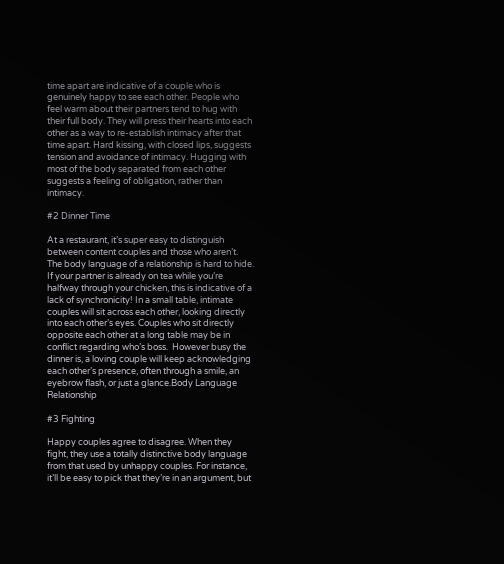time apart are indicative of a couple who is genuinely happy to see each other. People who feel warm about their partners tend to hug with their full body. They will press their hearts into each other as a way to re-establish intimacy after that time apart. Hard kissing, with closed lips, suggests tension and avoidance of intimacy. Hugging with most of the body separated from each other suggests a feeling of obligation, rather than intimacy.

#2 Dinner Time

At a restaurant, it’s super easy to distinguish between content couples and those who aren’t. The body language of a relationship is hard to hide. If your partner is already on tea while you’re halfway through your chicken, this is indicative of a lack of synchronicity! In a small table, intimate couples will sit across each other, looking directly into each other’s eyes. Couples who sit directly opposite each other at a long table may be in conflict regarding who’s boss.  However busy the dinner is, a loving couple will keep acknowledging each other’s presence, often through a smile, an eyebrow flash, or just a glance.Body Language Relationship

#3 Fighting

Happy couples agree to disagree. When they fight, they use a totally distinctive body language from that used by unhappy couples. For instance, it’ll be easy to pick that they’re in an argument, but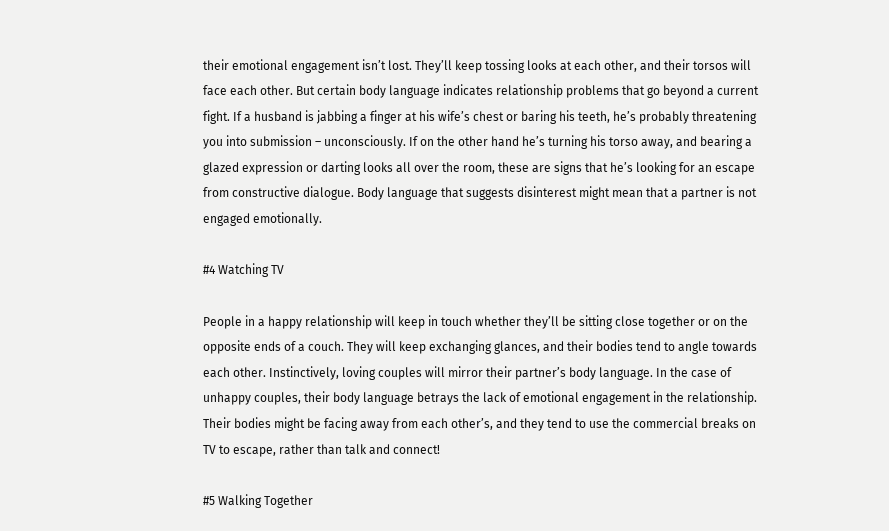their emotional engagement isn’t lost. They’ll keep tossing looks at each other, and their torsos will face each other. But certain body language indicates relationship problems that go beyond a current fight. If a husband is jabbing a finger at his wife’s chest or baring his teeth, he’s probably threatening you into submission – unconsciously. If on the other hand he’s turning his torso away, and bearing a glazed expression or darting looks all over the room, these are signs that he’s looking for an escape from constructive dialogue. Body language that suggests disinterest might mean that a partner is not engaged emotionally.

#4 Watching TV

People in a happy relationship will keep in touch whether they’ll be sitting close together or on the opposite ends of a couch. They will keep exchanging glances, and their bodies tend to angle towards each other. Instinctively, loving couples will mirror their partner’s body language. In the case of unhappy couples, their body language betrays the lack of emotional engagement in the relationship. Their bodies might be facing away from each other’s, and they tend to use the commercial breaks on TV to escape, rather than talk and connect!

#5 Walking Together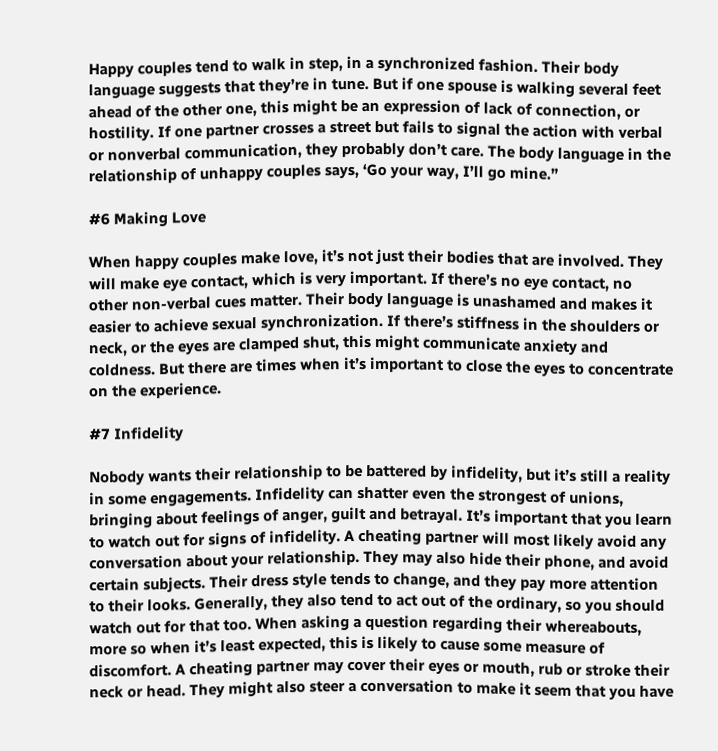Happy couples tend to walk in step, in a synchronized fashion. Their body language suggests that they’re in tune. But if one spouse is walking several feet ahead of the other one, this might be an expression of lack of connection, or hostility. If one partner crosses a street but fails to signal the action with verbal or nonverbal communication, they probably don’t care. The body language in the relationship of unhappy couples says, ‘Go your way, I’ll go mine.”

#6 Making Love

When happy couples make love, it’s not just their bodies that are involved. They will make eye contact, which is very important. If there’s no eye contact, no other non-verbal cues matter. Their body language is unashamed and makes it easier to achieve sexual synchronization. If there’s stiffness in the shoulders or neck, or the eyes are clamped shut, this might communicate anxiety and coldness. But there are times when it’s important to close the eyes to concentrate on the experience.

#7 Infidelity

Nobody wants their relationship to be battered by infidelity, but it’s still a reality in some engagements. Infidelity can shatter even the strongest of unions, bringing about feelings of anger, guilt and betrayal. It’s important that you learn to watch out for signs of infidelity. A cheating partner will most likely avoid any conversation about your relationship. They may also hide their phone, and avoid certain subjects. Their dress style tends to change, and they pay more attention to their looks. Generally, they also tend to act out of the ordinary, so you should watch out for that too. When asking a question regarding their whereabouts, more so when it’s least expected, this is likely to cause some measure of discomfort. A cheating partner may cover their eyes or mouth, rub or stroke their neck or head. They might also steer a conversation to make it seem that you have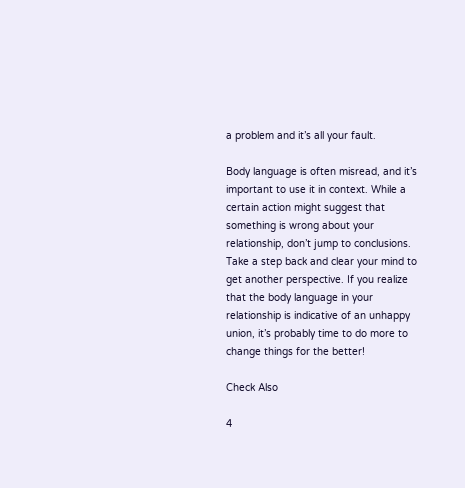a problem and it’s all your fault.

Body language is often misread, and it’s important to use it in context. While a certain action might suggest that something is wrong about your relationship, don’t jump to conclusions. Take a step back and clear your mind to get another perspective. If you realize that the body language in your relationship is indicative of an unhappy union, it’s probably time to do more to change things for the better!

Check Also

4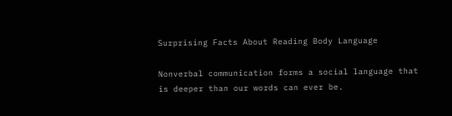Surprising Facts About Reading Body Language

Nonverbal communication forms a social language that is deeper than our words can ever be.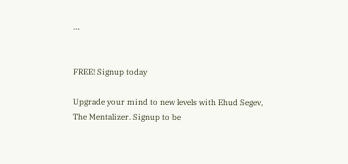…


FREE! Signup today

Upgrade your mind to new levels with Ehud Segev, The Mentalizer. Signup to be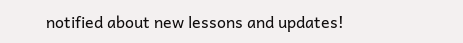notified about new lessons and updates!